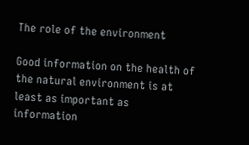The role of the environment

Good information on the health of the natural environment is at least as important as information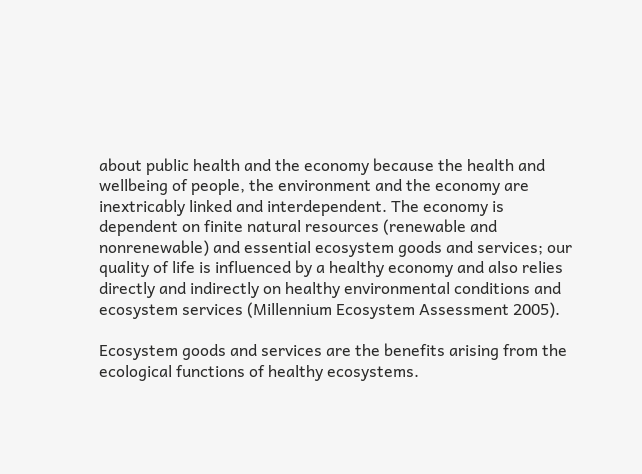about public health and the economy because the health and wellbeing of people, the environment and the economy are inextricably linked and interdependent. The economy is dependent on finite natural resources (renewable and nonrenewable) and essential ecosystem goods and services; our quality of life is influenced by a healthy economy and also relies directly and indirectly on healthy environmental conditions and ecosystem services (Millennium Ecosystem Assessment 2005).

Ecosystem goods and services are the benefits arising from the ecological functions of healthy ecosystems.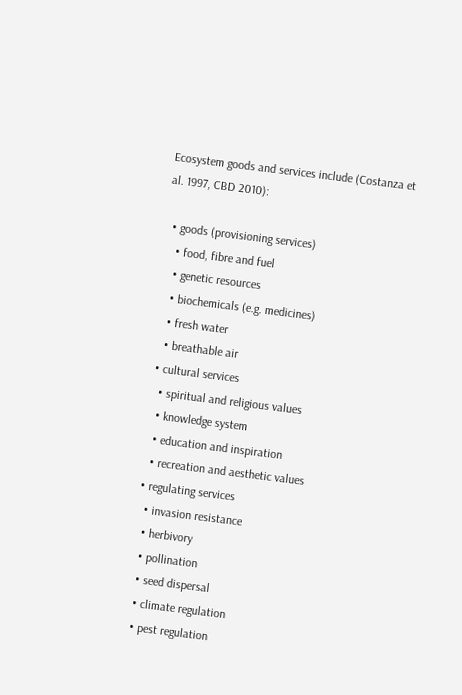Ecosystem goods and services include (Costanza et al. 1997, CBD 2010):

  • goods (provisioning services)
    • food, fibre and fuel
    • genetic resources
    • biochemicals (e.g. medicines)
    • fresh water
    • breathable air
  • cultural services
    • spiritual and religious values
    • knowledge system
    • education and inspiration
    • recreation and aesthetic values
  • regulating services
    • invasion resistance
    • herbivory
    • pollination
    • seed dispersal
    • climate regulation
    • pest regulation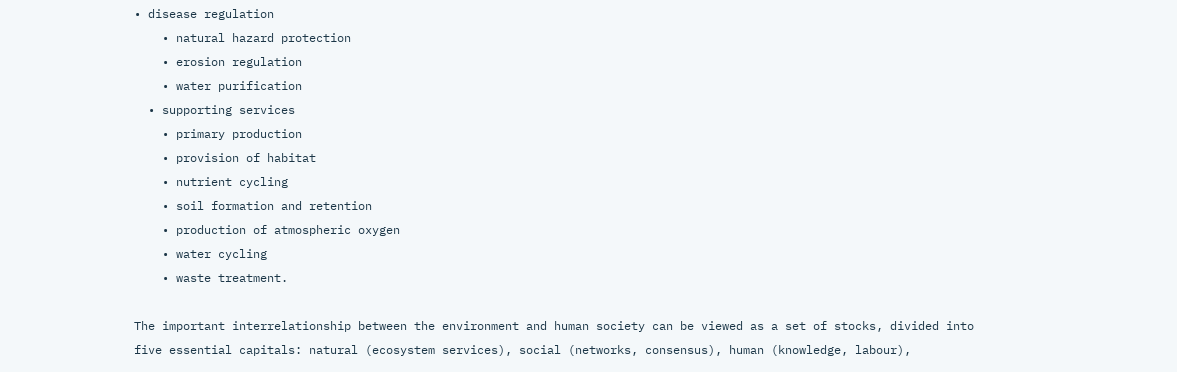• disease regulation
    • natural hazard protection
    • erosion regulation
    • water purification
  • supporting services
    • primary production
    • provision of habitat
    • nutrient cycling
    • soil formation and retention
    • production of atmospheric oxygen
    • water cycling
    • waste treatment.

The important interrelationship between the environment and human society can be viewed as a set of stocks, divided into five essential capitals: natural (ecosystem services), social (networks, consensus), human (knowledge, labour),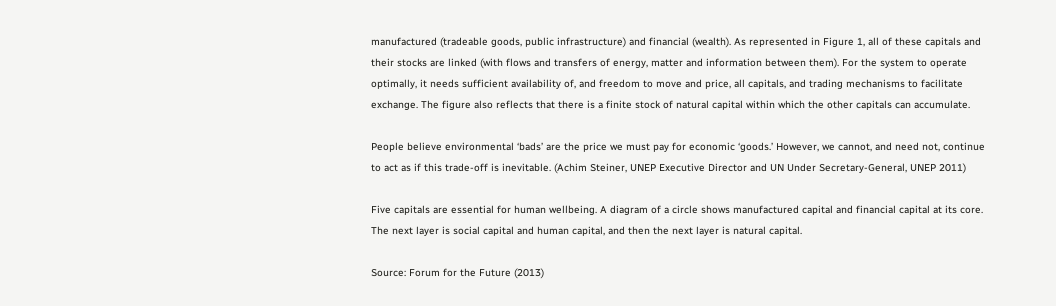manufactured (tradeable goods, public infrastructure) and financial (wealth). As represented in Figure 1, all of these capitals and their stocks are linked (with flows and transfers of energy, matter and information between them). For the system to operate optimally, it needs sufficient availability of, and freedom to move and price, all capitals, and trading mechanisms to facilitate exchange. The figure also reflects that there is a finite stock of natural capital within which the other capitals can accumulate.

People believe environmental ‘bads’ are the price we must pay for economic ‘goods.’ However, we cannot, and need not, continue to act as if this trade-off is inevitable. (Achim Steiner, UNEP Executive Director and UN Under Secretary-General, UNEP 2011)

Five capitals are essential for human wellbeing. A diagram of a circle shows manufactured capital and financial capital at its core. The next layer is social capital and human capital, and then the next layer is natural capital.

Source: Forum for the Future (2013)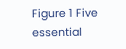Figure 1 Five essential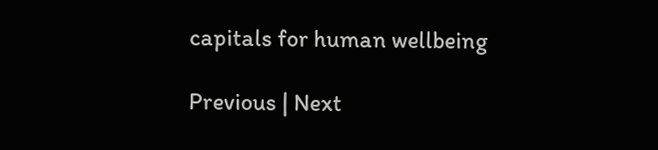capitals for human wellbeing

Previous | Next